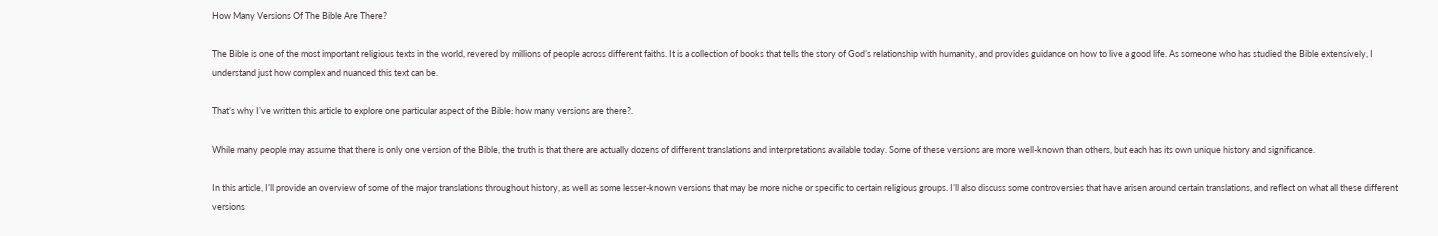How Many Versions Of The Bible Are There?

The Bible is one of the most important religious texts in the world, revered by millions of people across different faiths. It is a collection of books that tells the story of God’s relationship with humanity, and provides guidance on how to live a good life. As someone who has studied the Bible extensively, I understand just how complex and nuanced this text can be.

That’s why I’ve written this article to explore one particular aspect of the Bible: how many versions are there?.

While many people may assume that there is only one version of the Bible, the truth is that there are actually dozens of different translations and interpretations available today. Some of these versions are more well-known than others, but each has its own unique history and significance.

In this article, I’ll provide an overview of some of the major translations throughout history, as well as some lesser-known versions that may be more niche or specific to certain religious groups. I’ll also discuss some controversies that have arisen around certain translations, and reflect on what all these different versions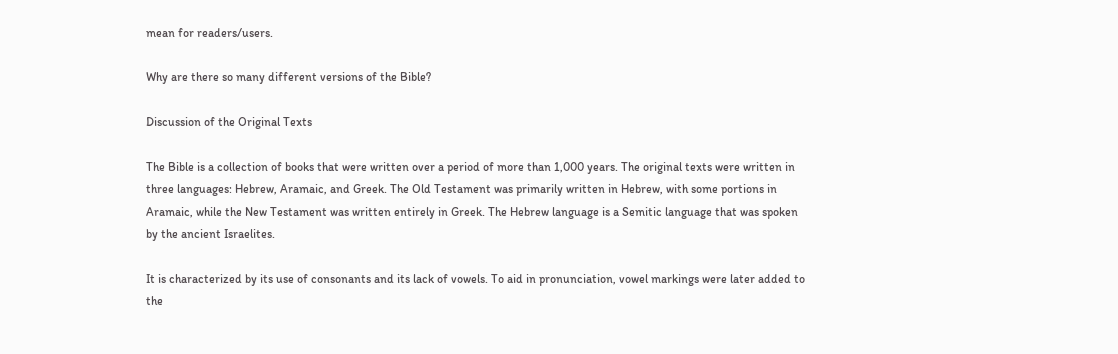mean for readers/users.

Why are there so many different versions of the Bible?

Discussion of the Original Texts

The Bible is a collection of books that were written over a period of more than 1,000 years. The original texts were written in three languages: Hebrew, Aramaic, and Greek. The Old Testament was primarily written in Hebrew, with some portions in Aramaic, while the New Testament was written entirely in Greek. The Hebrew language is a Semitic language that was spoken by the ancient Israelites.

It is characterized by its use of consonants and its lack of vowels. To aid in pronunciation, vowel markings were later added to the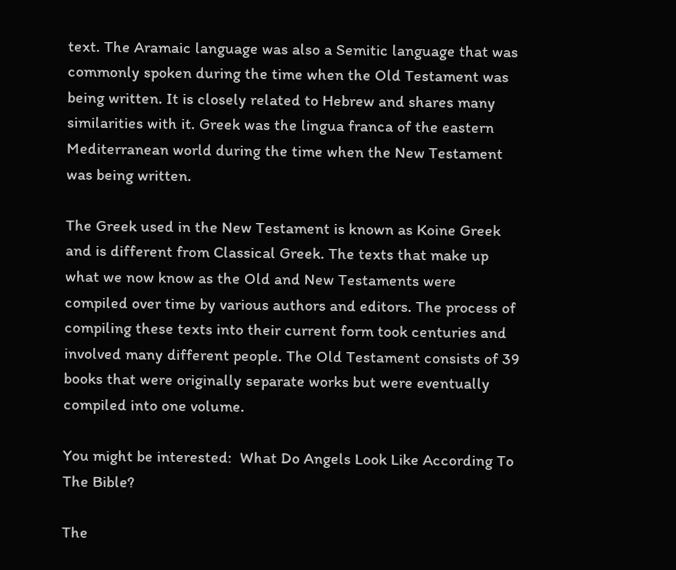text. The Aramaic language was also a Semitic language that was commonly spoken during the time when the Old Testament was being written. It is closely related to Hebrew and shares many similarities with it. Greek was the lingua franca of the eastern Mediterranean world during the time when the New Testament was being written.

The Greek used in the New Testament is known as Koine Greek and is different from Classical Greek. The texts that make up what we now know as the Old and New Testaments were compiled over time by various authors and editors. The process of compiling these texts into their current form took centuries and involved many different people. The Old Testament consists of 39 books that were originally separate works but were eventually compiled into one volume.

You might be interested:  What Do Angels Look Like According To The Bible?

The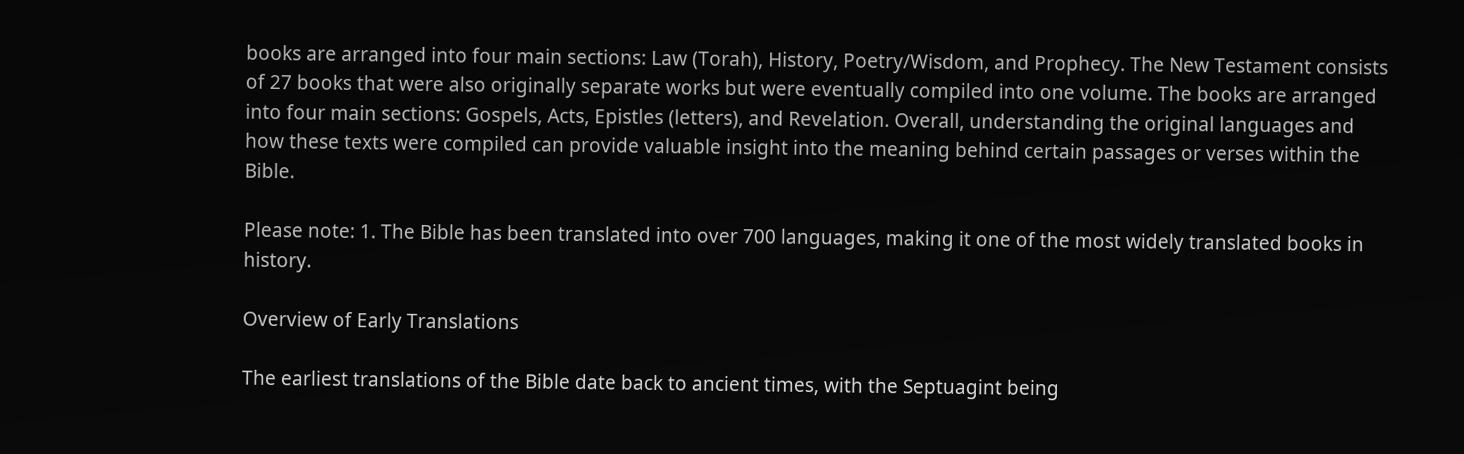books are arranged into four main sections: Law (Torah), History, Poetry/Wisdom, and Prophecy. The New Testament consists of 27 books that were also originally separate works but were eventually compiled into one volume. The books are arranged into four main sections: Gospels, Acts, Epistles (letters), and Revelation. Overall, understanding the original languages and how these texts were compiled can provide valuable insight into the meaning behind certain passages or verses within the Bible.

Please note: 1. The Bible has been translated into over 700 languages, making it one of the most widely translated books in history.

Overview of Early Translations

The earliest translations of the Bible date back to ancient times, with the Septuagint being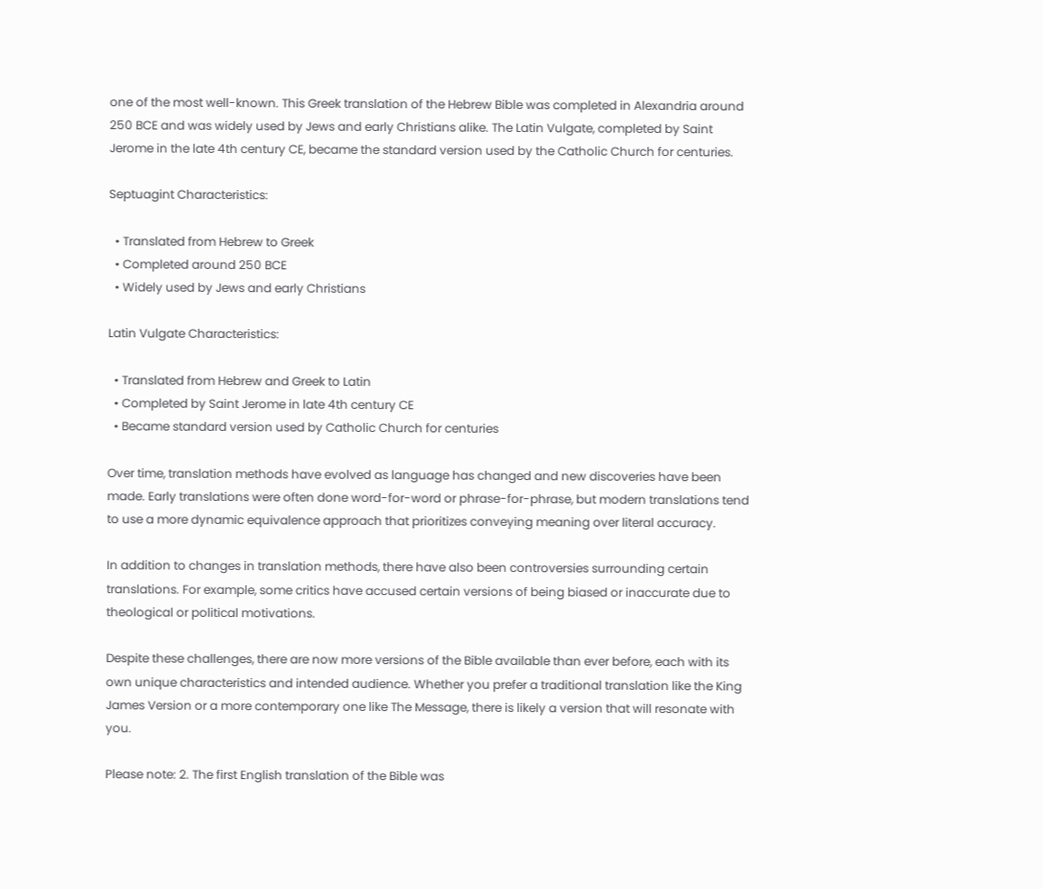one of the most well-known. This Greek translation of the Hebrew Bible was completed in Alexandria around 250 BCE and was widely used by Jews and early Christians alike. The Latin Vulgate, completed by Saint Jerome in the late 4th century CE, became the standard version used by the Catholic Church for centuries.

Septuagint Characteristics:

  • Translated from Hebrew to Greek
  • Completed around 250 BCE
  • Widely used by Jews and early Christians

Latin Vulgate Characteristics:

  • Translated from Hebrew and Greek to Latin
  • Completed by Saint Jerome in late 4th century CE
  • Became standard version used by Catholic Church for centuries

Over time, translation methods have evolved as language has changed and new discoveries have been made. Early translations were often done word-for-word or phrase-for-phrase, but modern translations tend to use a more dynamic equivalence approach that prioritizes conveying meaning over literal accuracy.

In addition to changes in translation methods, there have also been controversies surrounding certain translations. For example, some critics have accused certain versions of being biased or inaccurate due to theological or political motivations.

Despite these challenges, there are now more versions of the Bible available than ever before, each with its own unique characteristics and intended audience. Whether you prefer a traditional translation like the King James Version or a more contemporary one like The Message, there is likely a version that will resonate with you.

Please note: 2. The first English translation of the Bible was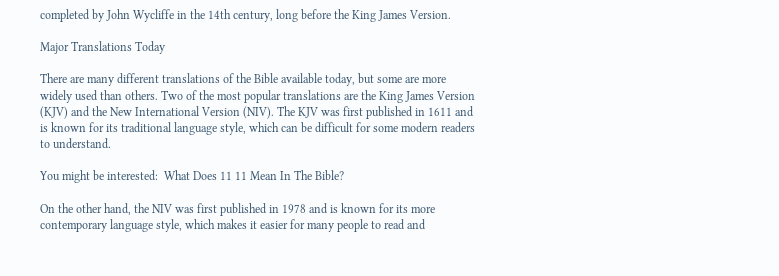completed by John Wycliffe in the 14th century, long before the King James Version.

Major Translations Today

There are many different translations of the Bible available today, but some are more widely used than others. Two of the most popular translations are the King James Version (KJV) and the New International Version (NIV). The KJV was first published in 1611 and is known for its traditional language style, which can be difficult for some modern readers to understand.

You might be interested:  What Does 11 11 Mean In The Bible?

On the other hand, the NIV was first published in 1978 and is known for its more contemporary language style, which makes it easier for many people to read and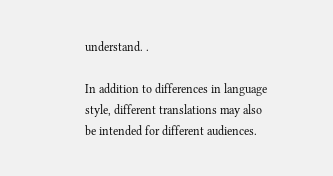understand. .

In addition to differences in language style, different translations may also be intended for different audiences.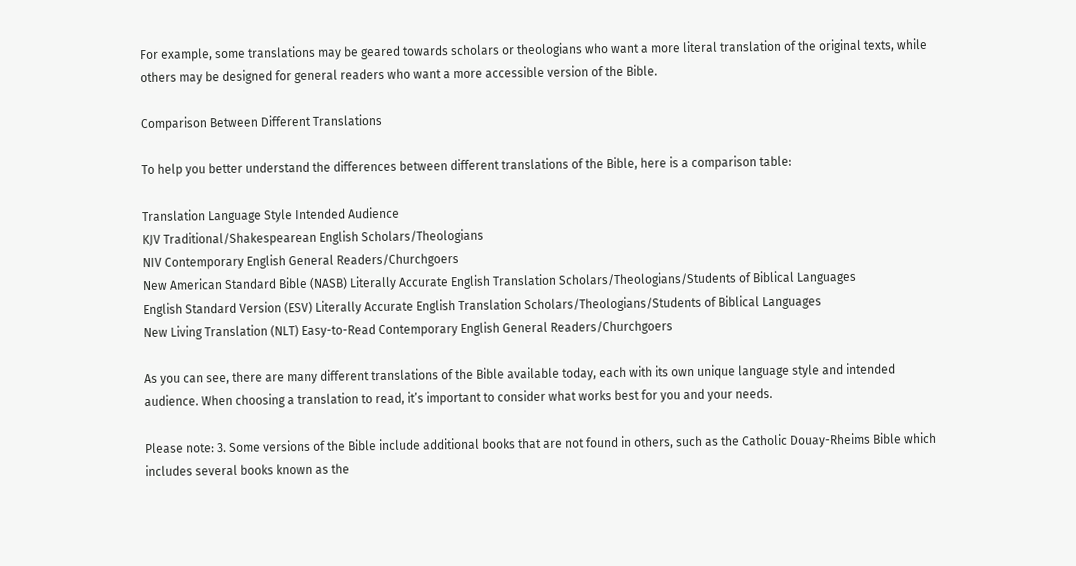For example, some translations may be geared towards scholars or theologians who want a more literal translation of the original texts, while others may be designed for general readers who want a more accessible version of the Bible.

Comparison Between Different Translations

To help you better understand the differences between different translations of the Bible, here is a comparison table:

Translation Language Style Intended Audience
KJV Traditional/Shakespearean English Scholars/Theologians
NIV Contemporary English General Readers/Churchgoers
New American Standard Bible (NASB) Literally Accurate English Translation Scholars/Theologians/Students of Biblical Languages
English Standard Version (ESV) Literally Accurate English Translation Scholars/Theologians/Students of Biblical Languages
New Living Translation (NLT) Easy-to-Read Contemporary English General Readers/Churchgoers

As you can see, there are many different translations of the Bible available today, each with its own unique language style and intended audience. When choosing a translation to read, it’s important to consider what works best for you and your needs.

Please note: 3. Some versions of the Bible include additional books that are not found in others, such as the Catholic Douay-Rheims Bible which includes several books known as the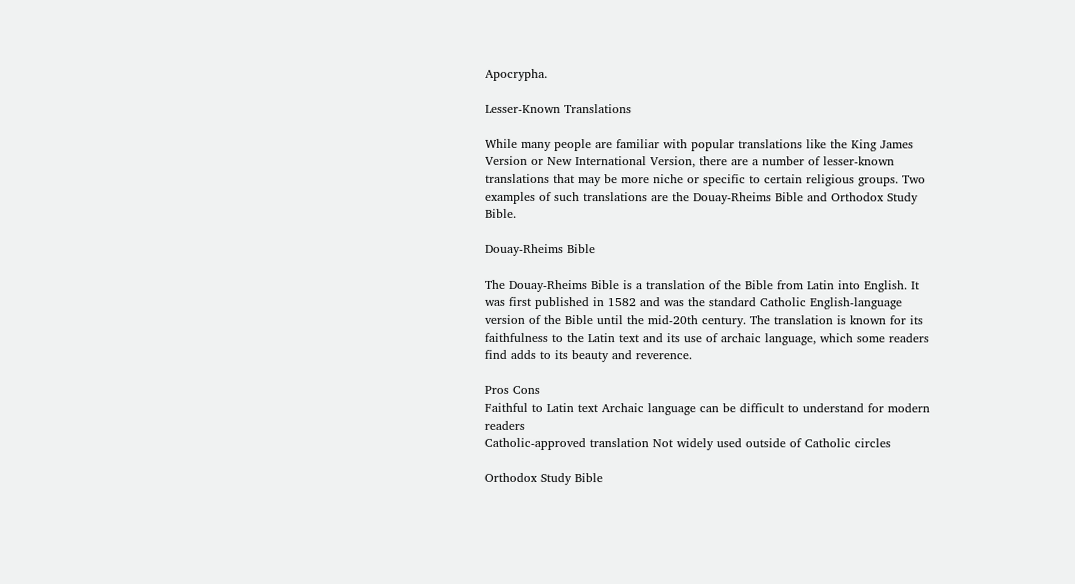Apocrypha.

Lesser-Known Translations

While many people are familiar with popular translations like the King James Version or New International Version, there are a number of lesser-known translations that may be more niche or specific to certain religious groups. Two examples of such translations are the Douay-Rheims Bible and Orthodox Study Bible.

Douay-Rheims Bible

The Douay-Rheims Bible is a translation of the Bible from Latin into English. It was first published in 1582 and was the standard Catholic English-language version of the Bible until the mid-20th century. The translation is known for its faithfulness to the Latin text and its use of archaic language, which some readers find adds to its beauty and reverence.

Pros Cons
Faithful to Latin text Archaic language can be difficult to understand for modern readers
Catholic-approved translation Not widely used outside of Catholic circles

Orthodox Study Bible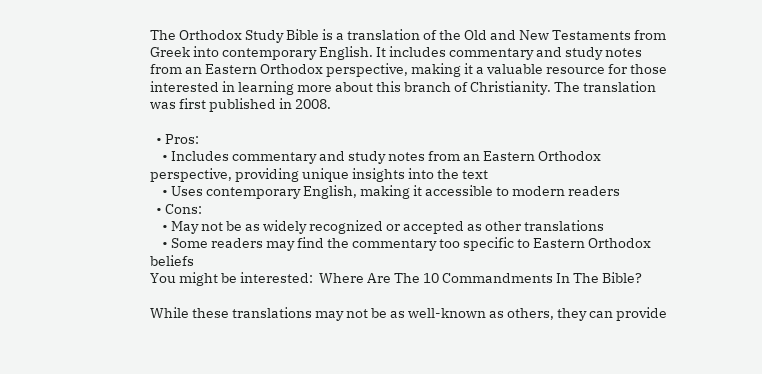The Orthodox Study Bible is a translation of the Old and New Testaments from Greek into contemporary English. It includes commentary and study notes from an Eastern Orthodox perspective, making it a valuable resource for those interested in learning more about this branch of Christianity. The translation was first published in 2008.

  • Pros:
    • Includes commentary and study notes from an Eastern Orthodox perspective, providing unique insights into the text
    • Uses contemporary English, making it accessible to modern readers
  • Cons:
    • May not be as widely recognized or accepted as other translations
    • Some readers may find the commentary too specific to Eastern Orthodox beliefs
You might be interested:  Where Are The 10 Commandments In The Bible?

While these translations may not be as well-known as others, they can provide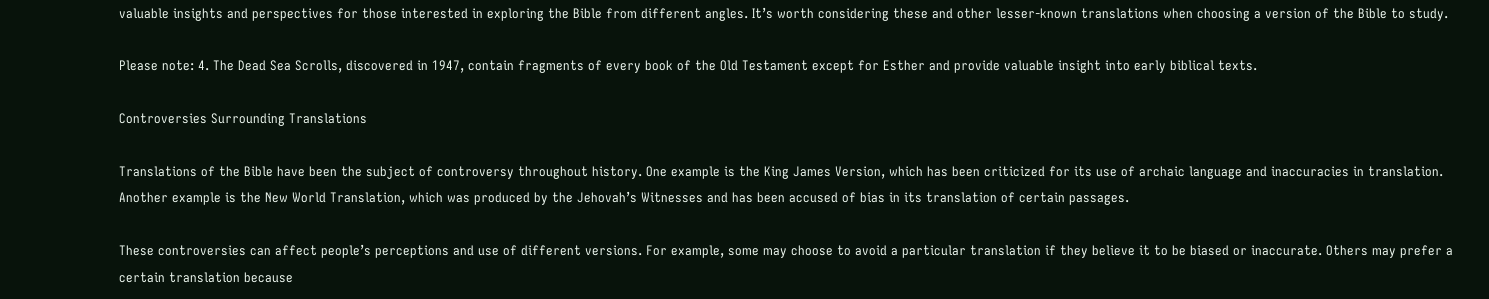valuable insights and perspectives for those interested in exploring the Bible from different angles. It’s worth considering these and other lesser-known translations when choosing a version of the Bible to study.

Please note: 4. The Dead Sea Scrolls, discovered in 1947, contain fragments of every book of the Old Testament except for Esther and provide valuable insight into early biblical texts.

Controversies Surrounding Translations

Translations of the Bible have been the subject of controversy throughout history. One example is the King James Version, which has been criticized for its use of archaic language and inaccuracies in translation. Another example is the New World Translation, which was produced by the Jehovah’s Witnesses and has been accused of bias in its translation of certain passages.

These controversies can affect people’s perceptions and use of different versions. For example, some may choose to avoid a particular translation if they believe it to be biased or inaccurate. Others may prefer a certain translation because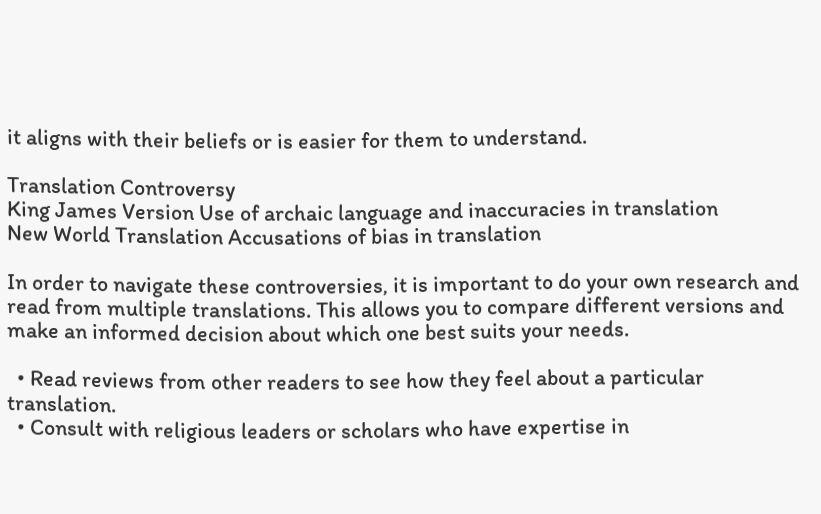it aligns with their beliefs or is easier for them to understand.

Translation Controversy
King James Version Use of archaic language and inaccuracies in translation
New World Translation Accusations of bias in translation

In order to navigate these controversies, it is important to do your own research and read from multiple translations. This allows you to compare different versions and make an informed decision about which one best suits your needs.

  • Read reviews from other readers to see how they feel about a particular translation.
  • Consult with religious leaders or scholars who have expertise in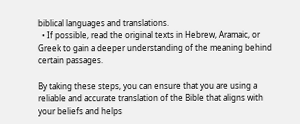biblical languages and translations.
  • If possible, read the original texts in Hebrew, Aramaic, or Greek to gain a deeper understanding of the meaning behind certain passages.

By taking these steps, you can ensure that you are using a reliable and accurate translation of the Bible that aligns with your beliefs and helps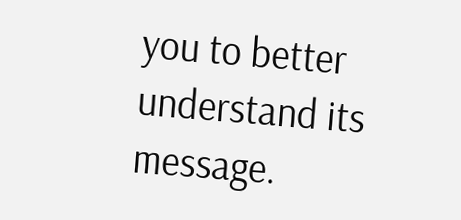you to better understand its message.